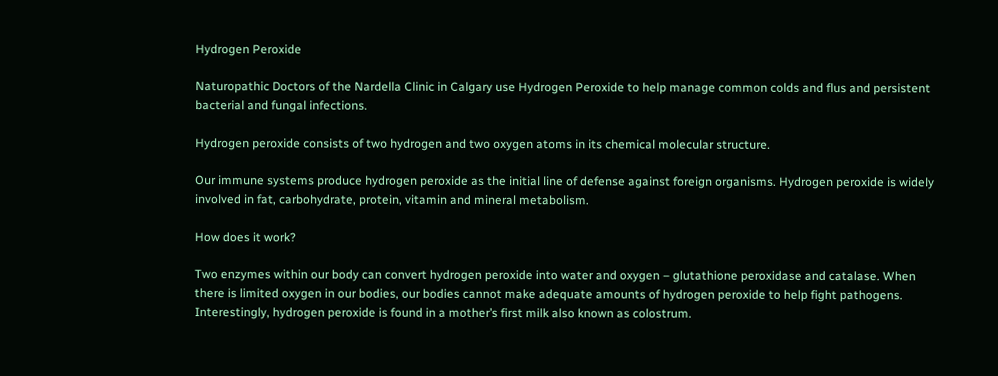Hydrogen Peroxide

Naturopathic Doctors of the Nardella Clinic in Calgary use Hydrogen Peroxide to help manage common colds and flus and persistent bacterial and fungal infections.

Hydrogen peroxide consists of two hydrogen and two oxygen atoms in its chemical molecular structure.

Our immune systems produce hydrogen peroxide as the initial line of defense against foreign organisms. Hydrogen peroxide is widely involved in fat, carbohydrate, protein, vitamin and mineral metabolism.

How does it work?

Two enzymes within our body can convert hydrogen peroxide into water and oxygen – glutathione peroxidase and catalase. When there is limited oxygen in our bodies, our bodies cannot make adequate amounts of hydrogen peroxide to help fight pathogens. Interestingly, hydrogen peroxide is found in a mother’s first milk also known as colostrum.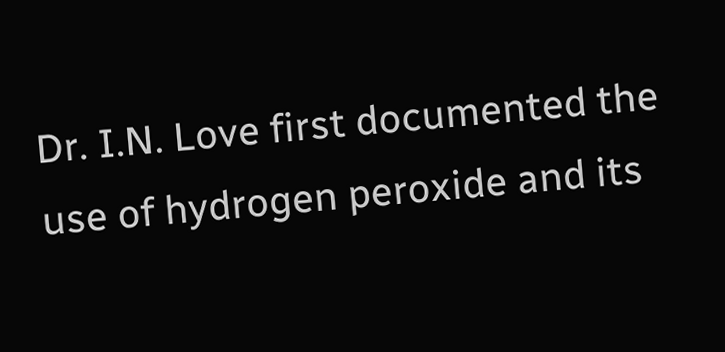Dr. I.N. Love first documented the use of hydrogen peroxide and its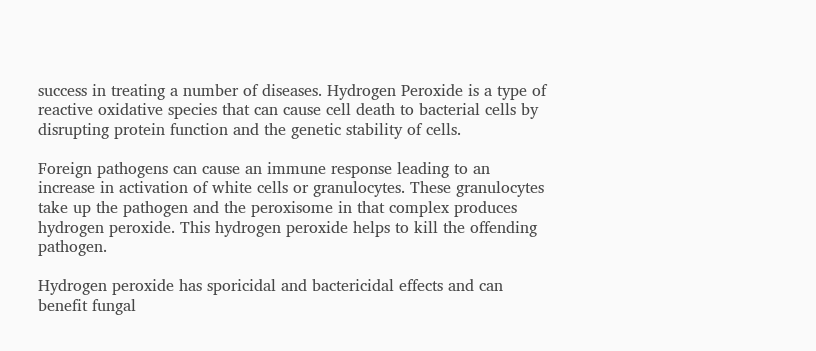success in treating a number of diseases. Hydrogen Peroxide is a type of reactive oxidative species that can cause cell death to bacterial cells by disrupting protein function and the genetic stability of cells.

Foreign pathogens can cause an immune response leading to an increase in activation of white cells or granulocytes. These granulocytes take up the pathogen and the peroxisome in that complex produces hydrogen peroxide. This hydrogen peroxide helps to kill the offending pathogen.

Hydrogen peroxide has sporicidal and bactericidal effects and can benefit fungal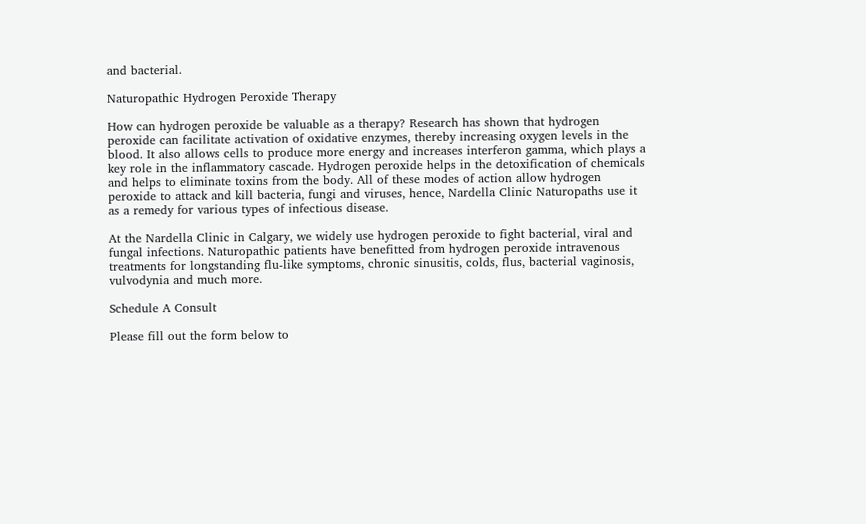and bacterial.

Naturopathic Hydrogen Peroxide Therapy

How can hydrogen peroxide be valuable as a therapy? Research has shown that hydrogen peroxide can facilitate activation of oxidative enzymes, thereby increasing oxygen levels in the blood. It also allows cells to produce more energy and increases interferon gamma, which plays a key role in the inflammatory cascade. Hydrogen peroxide helps in the detoxification of chemicals and helps to eliminate toxins from the body. All of these modes of action allow hydrogen peroxide to attack and kill bacteria, fungi and viruses, hence, Nardella Clinic Naturopaths use it as a remedy for various types of infectious disease.

At the Nardella Clinic in Calgary, we widely use hydrogen peroxide to fight bacterial, viral and fungal infections. Naturopathic patients have benefitted from hydrogen peroxide intravenous treatments for longstanding flu-like symptoms, chronic sinusitis, colds, flus, bacterial vaginosis, vulvodynia and much more.

Schedule A Consult

Please fill out the form below to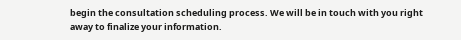begin the consultation scheduling process. We will be in touch with you right away to finalize your information.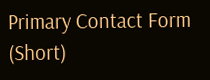Primary Contact Form (Short)